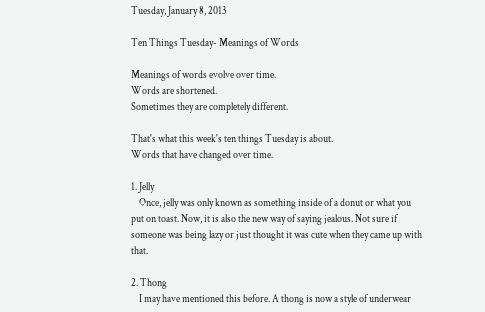Tuesday, January 8, 2013

Ten Things Tuesday- Meanings of Words

Meanings of words evolve over time.
Words are shortened.
Sometimes they are completely different.

That's what this week's ten things Tuesday is about.
Words that have changed over time.

1. Jelly
    Once, jelly was only known as something inside of a donut or what you put on toast. Now, it is also the new way of saying jealous. Not sure if someone was being lazy or just thought it was cute when they came up with that.

2. Thong
    I may have mentioned this before. A thong is now a style of underwear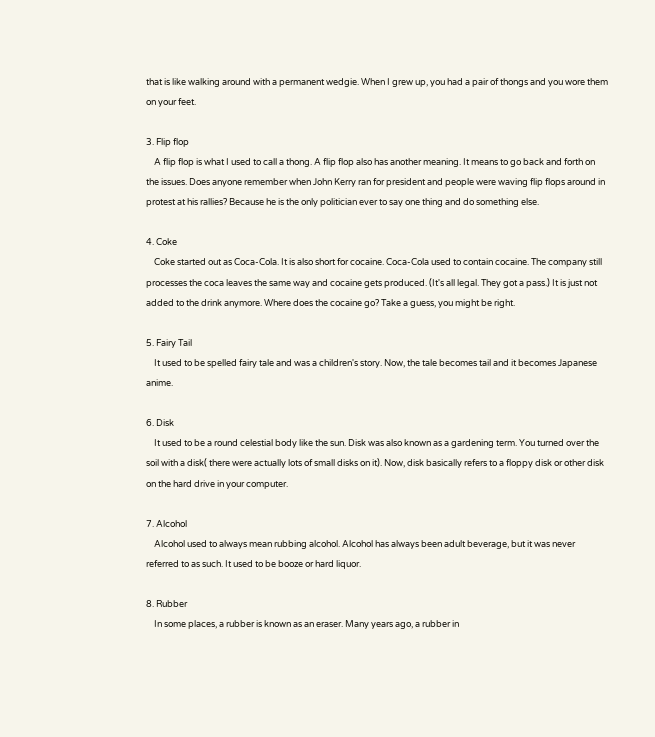that is like walking around with a permanent wedgie. When I grew up, you had a pair of thongs and you wore them on your feet.

3. Flip flop
    A flip flop is what I used to call a thong. A flip flop also has another meaning. It means to go back and forth on the issues. Does anyone remember when John Kerry ran for president and people were waving flip flops around in protest at his rallies? Because he is the only politician ever to say one thing and do something else.

4. Coke
    Coke started out as Coca-Cola. It is also short for cocaine. Coca-Cola used to contain cocaine. The company still processes the coca leaves the same way and cocaine gets produced. (It's all legal. They got a pass.) It is just not added to the drink anymore. Where does the cocaine go? Take a guess, you might be right.

5. Fairy Tail
    It used to be spelled fairy tale and was a children's story. Now, the tale becomes tail and it becomes Japanese anime.

6. Disk
    It used to be a round celestial body like the sun. Disk was also known as a gardening term. You turned over the soil with a disk( there were actually lots of small disks on it). Now, disk basically refers to a floppy disk or other disk on the hard drive in your computer.

7. Alcohol
    Alcohol used to always mean rubbing alcohol. Alcohol has always been adult beverage, but it was never referred to as such. It used to be booze or hard liquor.

8. Rubber
    In some places, a rubber is known as an eraser. Many years ago, a rubber in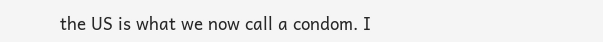the US is what we now call a condom. I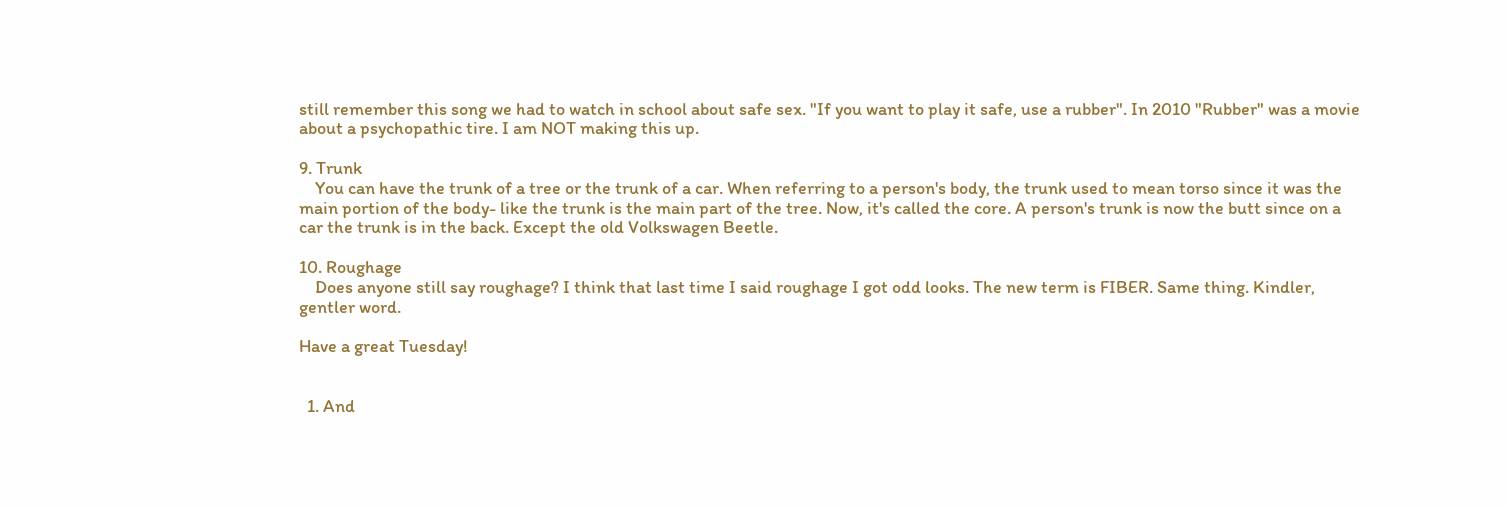still remember this song we had to watch in school about safe sex. "If you want to play it safe, use a rubber". In 2010 "Rubber" was a movie about a psychopathic tire. I am NOT making this up.

9. Trunk
    You can have the trunk of a tree or the trunk of a car. When referring to a person's body, the trunk used to mean torso since it was the main portion of the body- like the trunk is the main part of the tree. Now, it's called the core. A person's trunk is now the butt since on a car the trunk is in the back. Except the old Volkswagen Beetle.

10. Roughage
    Does anyone still say roughage? I think that last time I said roughage I got odd looks. The new term is FIBER. Same thing. Kindler, gentler word.

Have a great Tuesday!


  1. And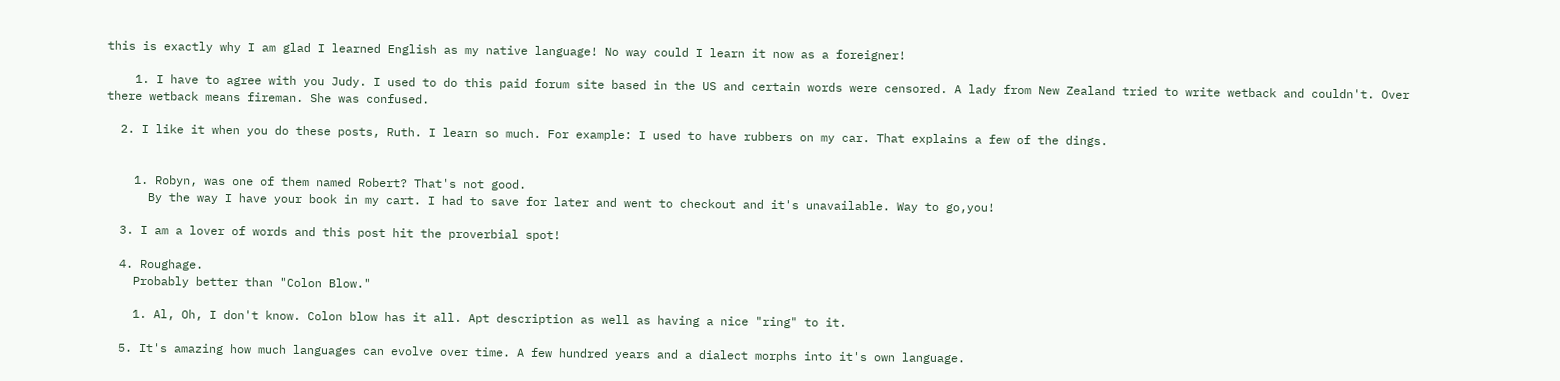this is exactly why I am glad I learned English as my native language! No way could I learn it now as a foreigner!

    1. I have to agree with you Judy. I used to do this paid forum site based in the US and certain words were censored. A lady from New Zealand tried to write wetback and couldn't. Over there wetback means fireman. She was confused.

  2. I like it when you do these posts, Ruth. I learn so much. For example: I used to have rubbers on my car. That explains a few of the dings.


    1. Robyn, was one of them named Robert? That's not good.
      By the way I have your book in my cart. I had to save for later and went to checkout and it's unavailable. Way to go,you!

  3. I am a lover of words and this post hit the proverbial spot!

  4. Roughage.
    Probably better than "Colon Blow."

    1. Al, Oh, I don't know. Colon blow has it all. Apt description as well as having a nice "ring" to it.

  5. It's amazing how much languages can evolve over time. A few hundred years and a dialect morphs into it's own language.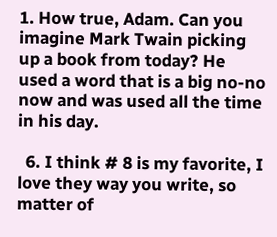1. How true, Adam. Can you imagine Mark Twain picking up a book from today? He used a word that is a big no-no now and was used all the time in his day.

  6. I think # 8 is my favorite, I love they way you write, so matter of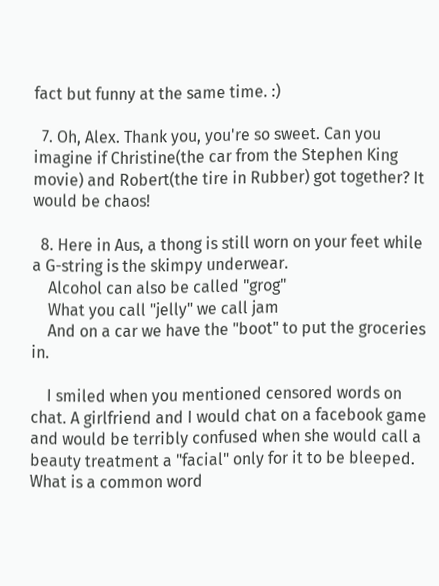fact but funny at the same time. :)

  7. Oh, Alex. Thank you, you're so sweet. Can you imagine if Christine(the car from the Stephen King movie) and Robert(the tire in Rubber) got together? It would be chaos!

  8. Here in Aus, a thong is still worn on your feet while a G-string is the skimpy underwear.
    Alcohol can also be called "grog"
    What you call "jelly" we call jam
    And on a car we have the "boot" to put the groceries in.

    I smiled when you mentioned censored words on chat. A girlfriend and I would chat on a facebook game and would be terribly confused when she would call a beauty treatment a "facial" only for it to be bleeped. What is a common word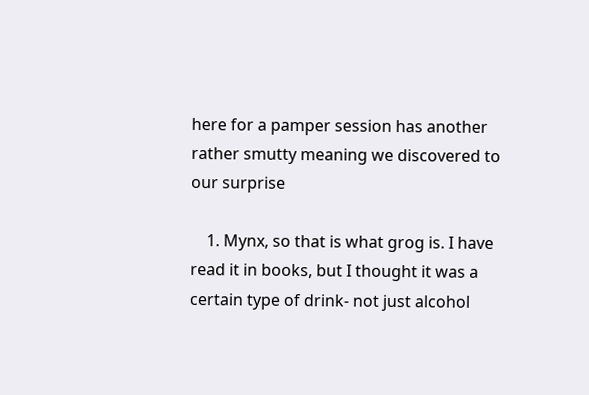here for a pamper session has another rather smutty meaning we discovered to our surprise

    1. Mynx, so that is what grog is. I have read it in books, but I thought it was a certain type of drink- not just alcohol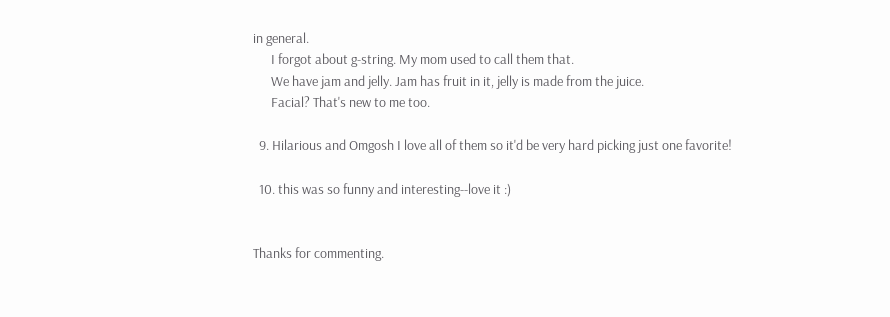in general.
      I forgot about g-string. My mom used to call them that.
      We have jam and jelly. Jam has fruit in it, jelly is made from the juice.
      Facial? That's new to me too.

  9. Hilarious and Omgosh I love all of them so it'd be very hard picking just one favorite!

  10. this was so funny and interesting--love it :)


Thanks for commenting.